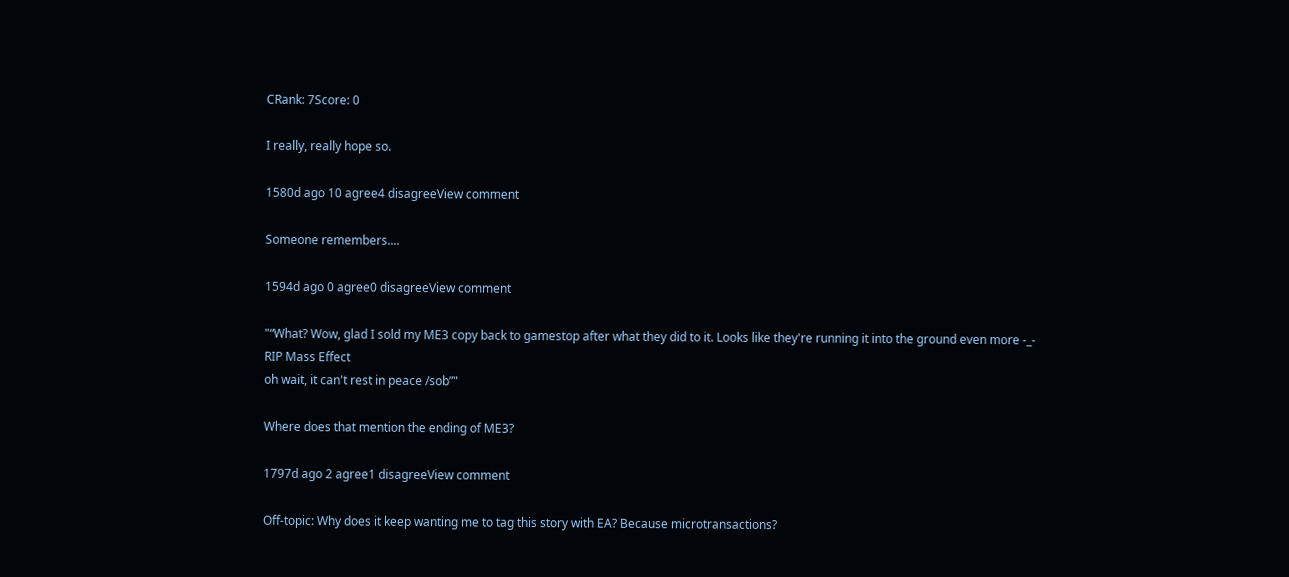CRank: 7Score: 0

I really, really hope so.

1580d ago 10 agree4 disagreeView comment

Someone remembers....

1594d ago 0 agree0 disagreeView comment

"“What? Wow, glad I sold my ME3 copy back to gamestop after what they did to it. Looks like they're running it into the ground even more -_-
RIP Mass Effect
oh wait, it can't rest in peace /sob”"

Where does that mention the ending of ME3?

1797d ago 2 agree1 disagreeView comment

Off-topic: Why does it keep wanting me to tag this story with EA? Because microtransactions?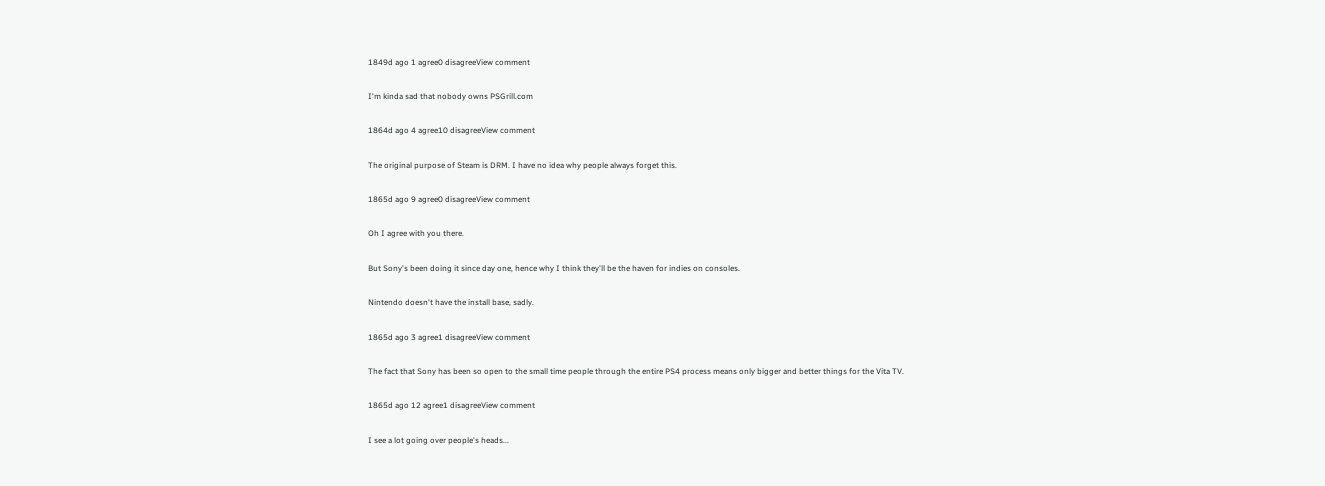1849d ago 1 agree0 disagreeView comment

I'm kinda sad that nobody owns PSGrill.com

1864d ago 4 agree10 disagreeView comment

The original purpose of Steam is DRM. I have no idea why people always forget this.

1865d ago 9 agree0 disagreeView comment

Oh I agree with you there.

But Sony's been doing it since day one, hence why I think they'll be the haven for indies on consoles.

Nintendo doesn't have the install base, sadly.

1865d ago 3 agree1 disagreeView comment

The fact that Sony has been so open to the small time people through the entire PS4 process means only bigger and better things for the Vita TV.

1865d ago 12 agree1 disagreeView comment

I see a lot going over people's heads...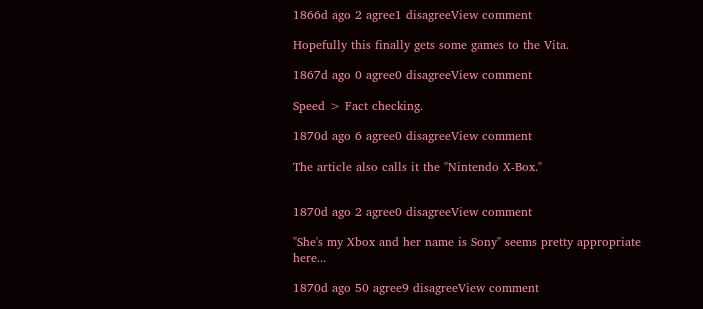1866d ago 2 agree1 disagreeView comment

Hopefully this finally gets some games to the Vita.

1867d ago 0 agree0 disagreeView comment

Speed > Fact checking.

1870d ago 6 agree0 disagreeView comment

The article also calls it the "Nintendo X-Box."


1870d ago 2 agree0 disagreeView comment

"She's my Xbox and her name is Sony" seems pretty appropriate here...

1870d ago 50 agree9 disagreeView comment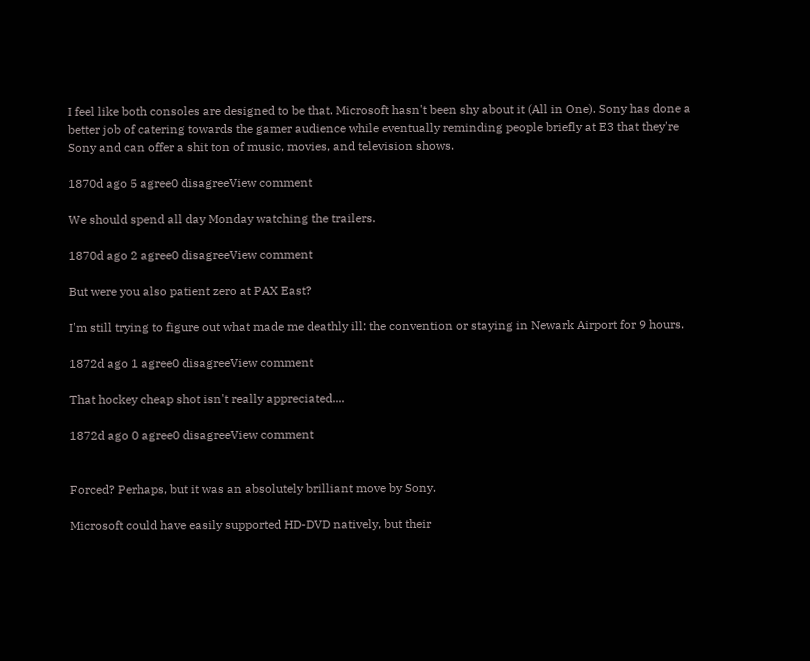I feel like both consoles are designed to be that. Microsoft hasn't been shy about it (All in One). Sony has done a better job of catering towards the gamer audience while eventually reminding people briefly at E3 that they're Sony and can offer a shit ton of music, movies, and television shows.

1870d ago 5 agree0 disagreeView comment

We should spend all day Monday watching the trailers.

1870d ago 2 agree0 disagreeView comment

But were you also patient zero at PAX East?

I'm still trying to figure out what made me deathly ill: the convention or staying in Newark Airport for 9 hours.

1872d ago 1 agree0 disagreeView comment

That hockey cheap shot isn't really appreciated....

1872d ago 0 agree0 disagreeView comment


Forced? Perhaps, but it was an absolutely brilliant move by Sony.

Microsoft could have easily supported HD-DVD natively, but their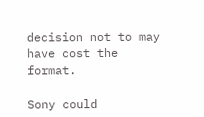decision not to may have cost the format.

Sony could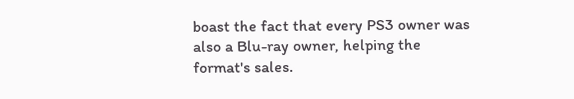boast the fact that every PS3 owner was also a Blu-ray owner, helping the format's sales.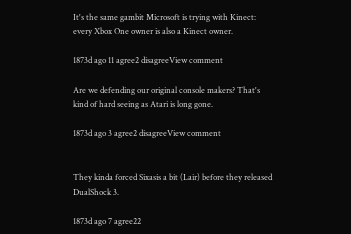It's the same gambit Microsoft is trying with Kinect: every Xbox One owner is also a Kinect owner.

1873d ago 11 agree2 disagreeView comment

Are we defending our original console makers? That's kind of hard seeing as Atari is long gone.

1873d ago 3 agree2 disagreeView comment


They kinda forced Sixasis a bit (Lair) before they released DualShock 3.

1873d ago 7 agree22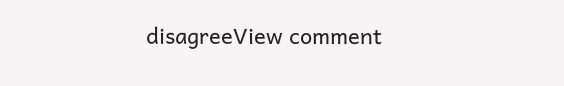disagreeView comment